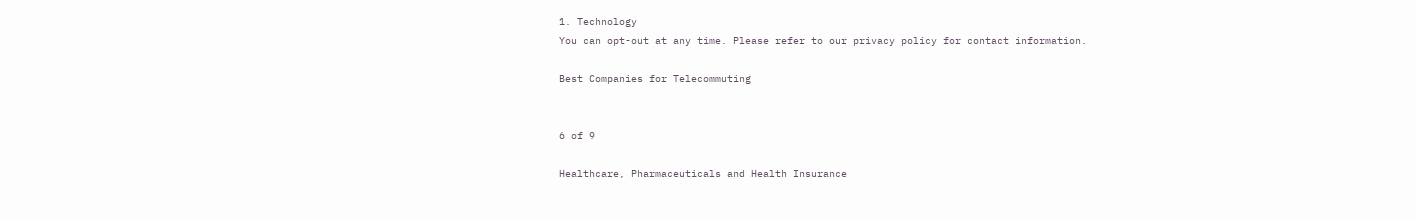1. Technology
You can opt-out at any time. Please refer to our privacy policy for contact information.

Best Companies for Telecommuting


6 of 9

Healthcare, Pharmaceuticals and Health Insurance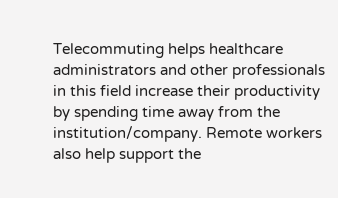Telecommuting helps healthcare administrators and other professionals in this field increase their productivity by spending time away from the institution/company. Remote workers also help support the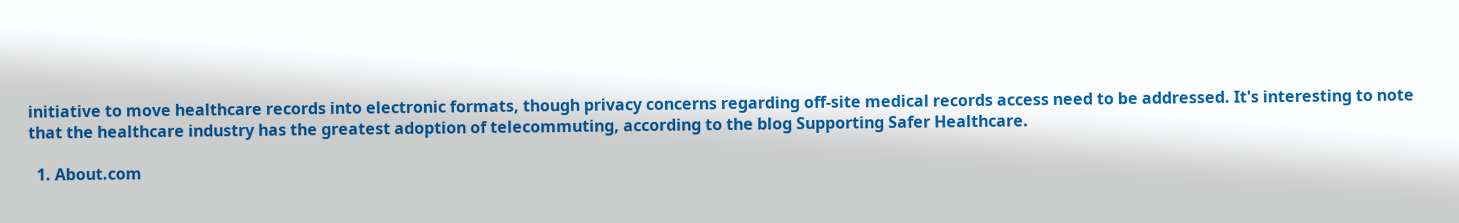initiative to move healthcare records into electronic formats, though privacy concerns regarding off-site medical records access need to be addressed. It's interesting to note that the healthcare industry has the greatest adoption of telecommuting, according to the blog Supporting Safer Healthcare.

  1. About.com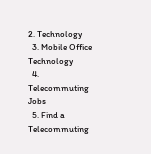2. Technology
  3. Mobile Office Technology
  4. Telecommuting Jobs
  5. Find a Telecommuting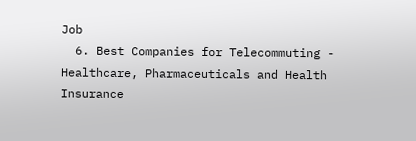Job
  6. Best Companies for Telecommuting - Healthcare, Pharmaceuticals and Health Insurance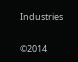Industries

©2014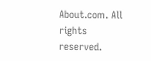About.com. All rights reserved.